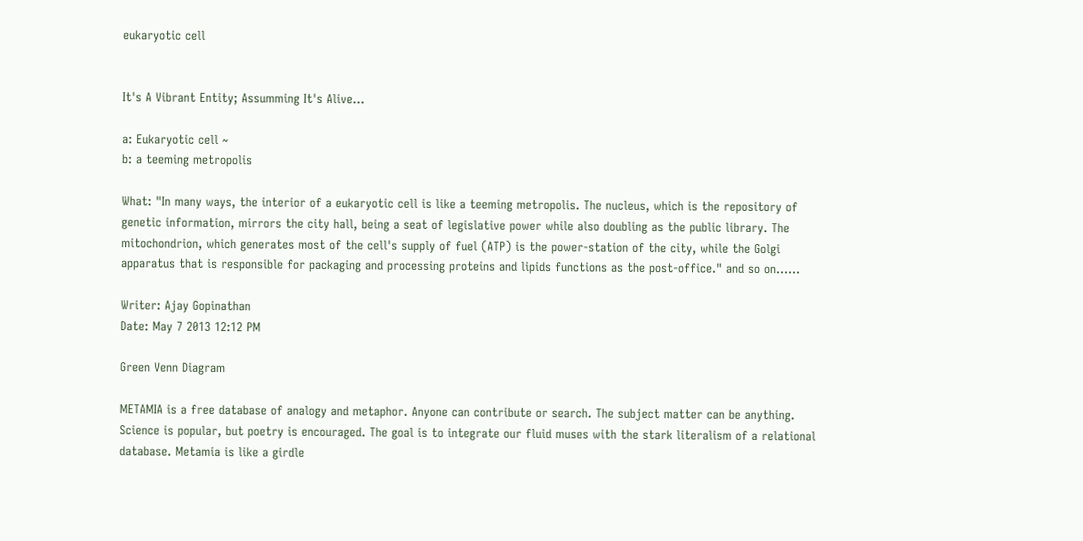eukaryotic cell


It's A Vibrant Entity; Assumming It's Alive...

a: Eukaryotic cell ~
b: a teeming metropolis

What: "In many ways, the interior of a eukaryotic cell is like a teeming metropolis. The nucleus, which is the repository of genetic information, mirrors the city hall, being a seat of legislative power while also doubling as the public library. The mitochondrion, which generates most of the cell's supply of fuel (ATP) is the power-station of the city, while the Golgi apparatus that is responsible for packaging and processing proteins and lipids functions as the post-office." and so on......

Writer: Ajay Gopinathan
Date: May 7 2013 12:12 PM

Green Venn Diagram

METAMIA is a free database of analogy and metaphor. Anyone can contribute or search. The subject matter can be anything. Science is popular, but poetry is encouraged. The goal is to integrate our fluid muses with the stark literalism of a relational database. Metamia is like a girdle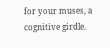for your muses, a cognitive girdle.